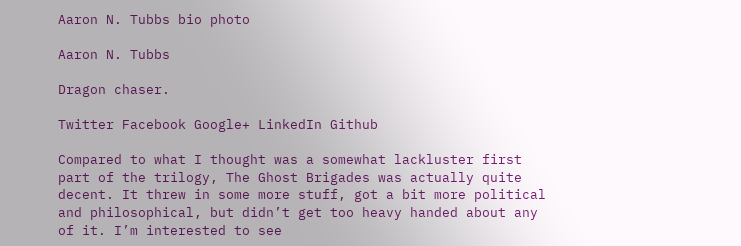Aaron N. Tubbs bio photo

Aaron N. Tubbs

Dragon chaser.

Twitter Facebook Google+ LinkedIn Github

Compared to what I thought was a somewhat lackluster first part of the trilogy, The Ghost Brigades was actually quite decent. It threw in some more stuff, got a bit more political and philosophical, but didn’t get too heavy handed about any of it. I’m interested to see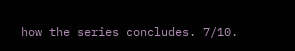how the series concludes. 7/10.